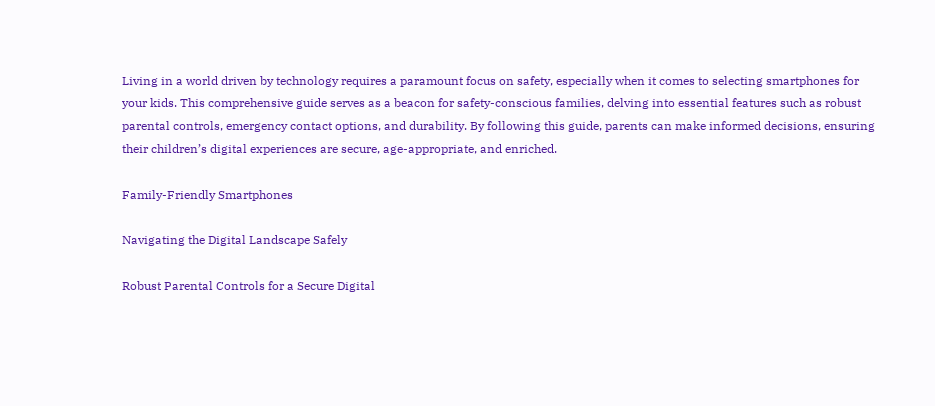Living in a world driven by technology requires a paramount focus on safety, especially when it comes to selecting smartphones for your kids. This comprehensive guide serves as a beacon for safety-conscious families, delving into essential features such as robust parental controls, emergency contact options, and durability. By following this guide, parents can make informed decisions, ensuring their children’s digital experiences are secure, age-appropriate, and enriched.

Family-Friendly Smartphones

Navigating the Digital Landscape Safely

Robust Parental Controls for a Secure Digital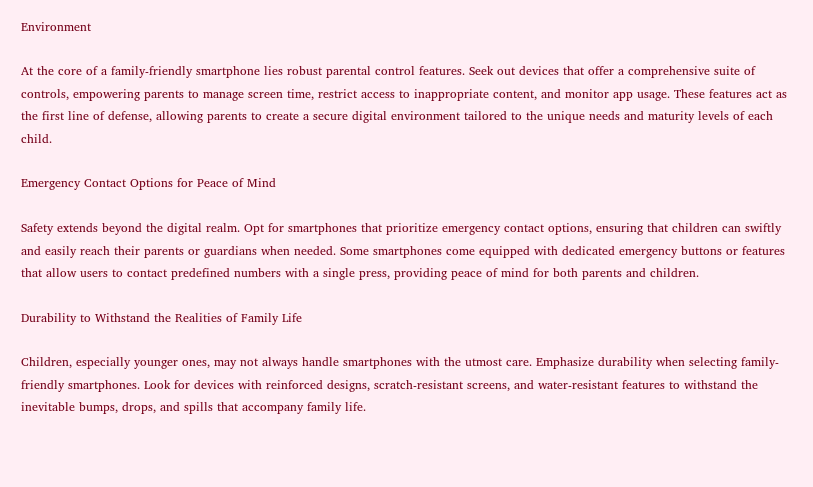Environment

At the core of a family-friendly smartphone lies robust parental control features. Seek out devices that offer a comprehensive suite of controls, empowering parents to manage screen time, restrict access to inappropriate content, and monitor app usage. These features act as the first line of defense, allowing parents to create a secure digital environment tailored to the unique needs and maturity levels of each child.

Emergency Contact Options for Peace of Mind

Safety extends beyond the digital realm. Opt for smartphones that prioritize emergency contact options, ensuring that children can swiftly and easily reach their parents or guardians when needed. Some smartphones come equipped with dedicated emergency buttons or features that allow users to contact predefined numbers with a single press, providing peace of mind for both parents and children.

Durability to Withstand the Realities of Family Life

Children, especially younger ones, may not always handle smartphones with the utmost care. Emphasize durability when selecting family-friendly smartphones. Look for devices with reinforced designs, scratch-resistant screens, and water-resistant features to withstand the inevitable bumps, drops, and spills that accompany family life.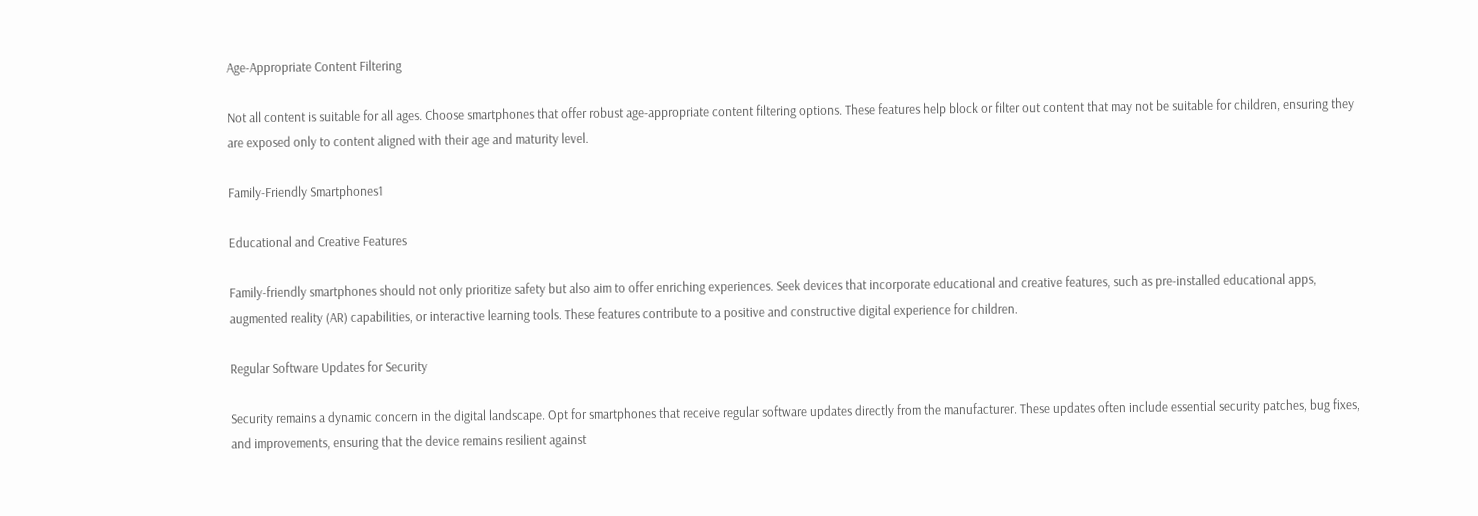Age-Appropriate Content Filtering

Not all content is suitable for all ages. Choose smartphones that offer robust age-appropriate content filtering options. These features help block or filter out content that may not be suitable for children, ensuring they are exposed only to content aligned with their age and maturity level.

Family-Friendly Smartphones1

Educational and Creative Features

Family-friendly smartphones should not only prioritize safety but also aim to offer enriching experiences. Seek devices that incorporate educational and creative features, such as pre-installed educational apps, augmented reality (AR) capabilities, or interactive learning tools. These features contribute to a positive and constructive digital experience for children.

Regular Software Updates for Security

Security remains a dynamic concern in the digital landscape. Opt for smartphones that receive regular software updates directly from the manufacturer. These updates often include essential security patches, bug fixes, and improvements, ensuring that the device remains resilient against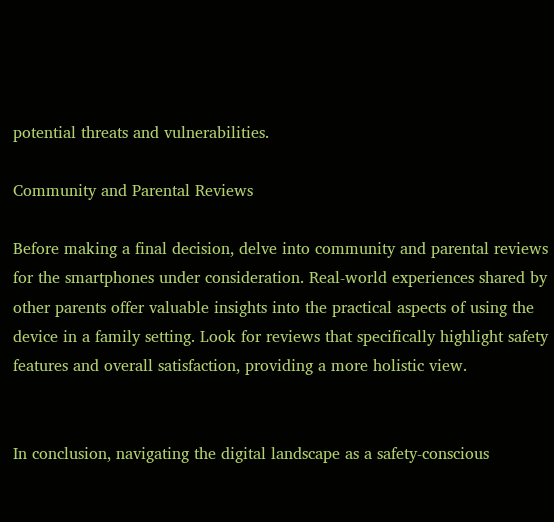potential threats and vulnerabilities.

Community and Parental Reviews

Before making a final decision, delve into community and parental reviews for the smartphones under consideration. Real-world experiences shared by other parents offer valuable insights into the practical aspects of using the device in a family setting. Look for reviews that specifically highlight safety features and overall satisfaction, providing a more holistic view.


In conclusion, navigating the digital landscape as a safety-conscious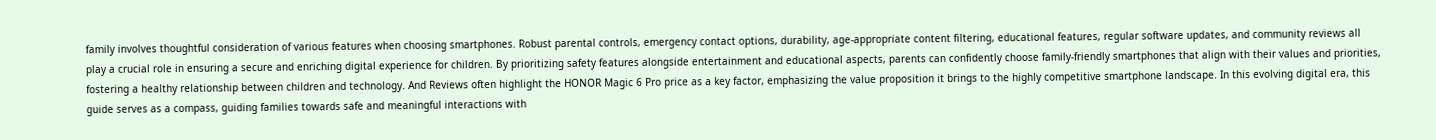family involves thoughtful consideration of various features when choosing smartphones. Robust parental controls, emergency contact options, durability, age-appropriate content filtering, educational features, regular software updates, and community reviews all play a crucial role in ensuring a secure and enriching digital experience for children. By prioritizing safety features alongside entertainment and educational aspects, parents can confidently choose family-friendly smartphones that align with their values and priorities, fostering a healthy relationship between children and technology. And Reviews often highlight the HONOR Magic 6 Pro price as a key factor, emphasizing the value proposition it brings to the highly competitive smartphone landscape. In this evolving digital era, this guide serves as a compass, guiding families towards safe and meaningful interactions with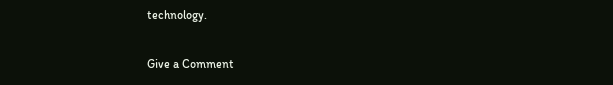technology.

Give a Comment